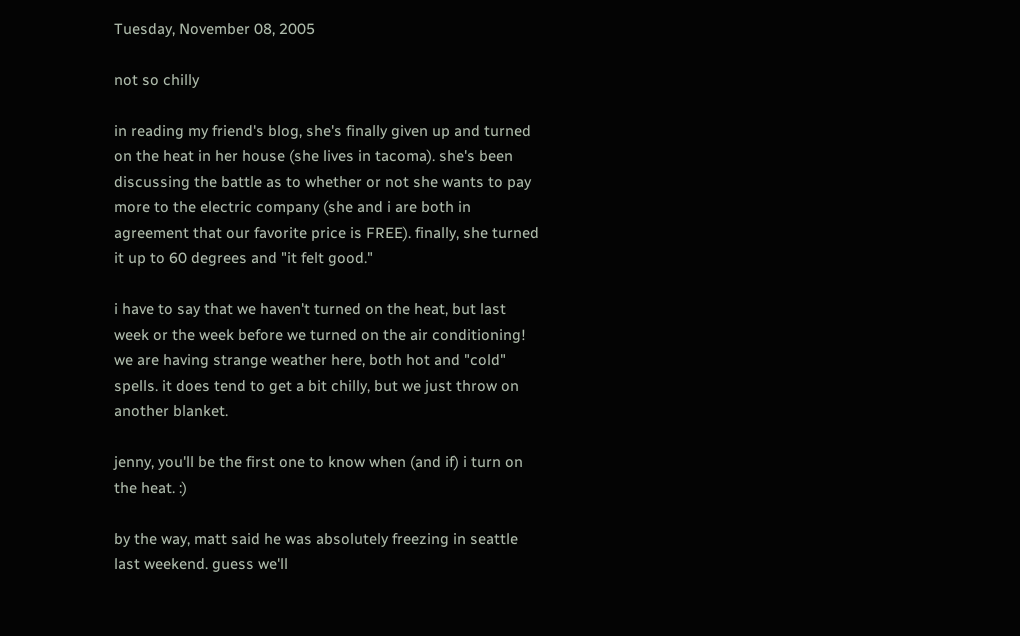Tuesday, November 08, 2005

not so chilly

in reading my friend's blog, she's finally given up and turned on the heat in her house (she lives in tacoma). she's been discussing the battle as to whether or not she wants to pay more to the electric company (she and i are both in agreement that our favorite price is FREE). finally, she turned it up to 60 degrees and "it felt good."

i have to say that we haven't turned on the heat, but last week or the week before we turned on the air conditioning! we are having strange weather here, both hot and "cold" spells. it does tend to get a bit chilly, but we just throw on another blanket.

jenny, you'll be the first one to know when (and if) i turn on the heat. :)

by the way, matt said he was absolutely freezing in seattle last weekend. guess we'll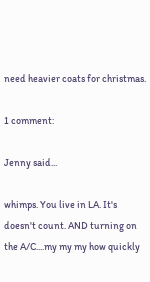need heavier coats for christmas.

1 comment:

Jenny said...

whimps. You live in LA. It's doesn't count. AND turning on the A/C....my my my how quickly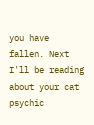you have fallen. Next I'll be reading about your cat psychic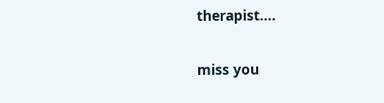therapist....

miss you